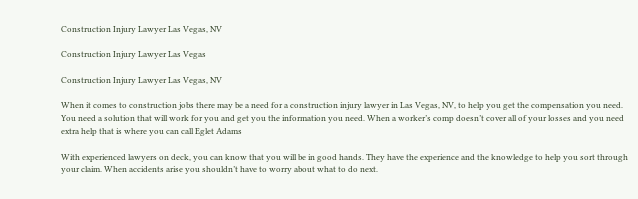Construction Injury Lawyer Las Vegas, NV

Construction Injury Lawyer Las Vegas

Construction Injury Lawyer Las Vegas, NV

When it comes to construction jobs there may be a need for a construction injury lawyer in Las Vegas, NV, to help you get the compensation you need. You need a solution that will work for you and get you the information you need. When a worker’s comp doesn’t cover all of your losses and you need extra help that is where you can call Eglet Adams

With experienced lawyers on deck, you can know that you will be in good hands. They have the experience and the knowledge to help you sort through your claim. When accidents arise you shouldn’t have to worry about what to do next.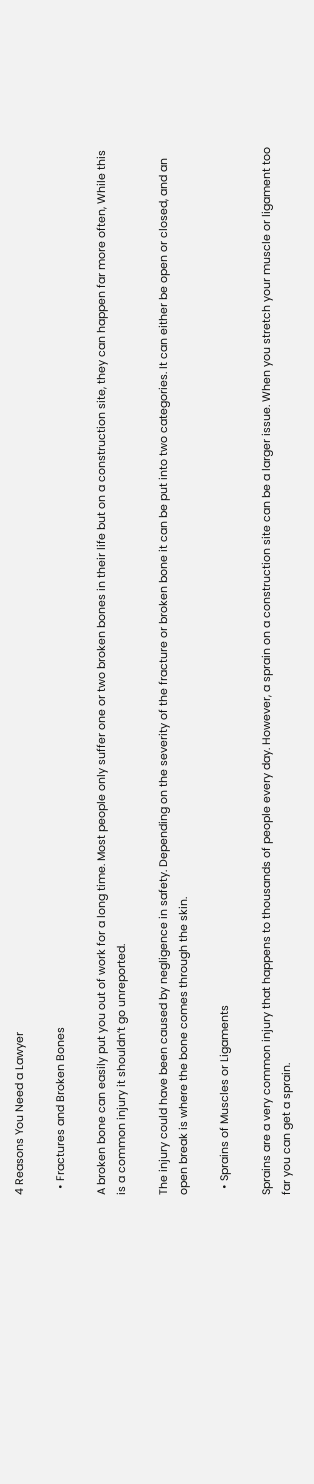4 Reasons You Need a Lawyer

  • Fractures and Broken Bones

A broken bone can easily put you out of work for a long time. Most people only suffer one or two broken bones in their life but on a construction site, they can happen far more often, While this is a common injury it shouldn’t go unreported.

The injury could have been caused by negligence in safety. Depending on the severity of the fracture or broken bone it can be put into two categories. It can either be open or closed, and an open break is where the bone comes through the skin.

  • Sprains of Muscles or Ligaments

Sprains are a very common injury that happens to thousands of people every day. However, a sprain on a construction site can be a larger issue. When you stretch your muscle or ligament too far you can get a sprain.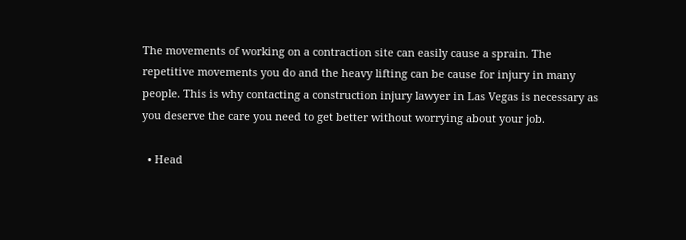The movements of working on a contraction site can easily cause a sprain. The repetitive movements you do and the heavy lifting can be cause for injury in many people. This is why contacting a construction injury lawyer in Las Vegas is necessary as you deserve the care you need to get better without worrying about your job.

  • Head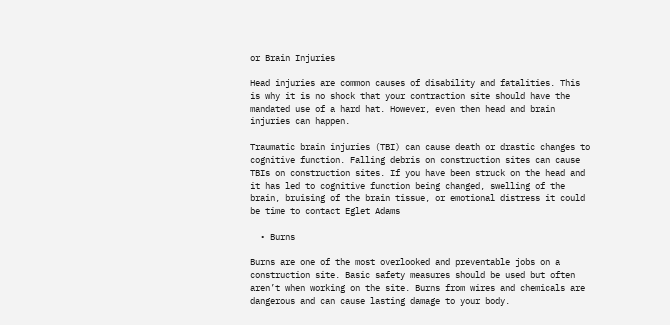or Brain Injuries

Head injuries are common causes of disability and fatalities. This is why it is no shock that your contraction site should have the mandated use of a hard hat. However, even then head and brain injuries can happen.

Traumatic brain injuries (TBI) can cause death or drastic changes to cognitive function. Falling debris on construction sites can cause TBIs on construction sites. If you have been struck on the head and it has led to cognitive function being changed, swelling of the brain, bruising of the brain tissue, or emotional distress it could be time to contact Eglet Adams

  • Burns

Burns are one of the most overlooked and preventable jobs on a construction site. Basic safety measures should be used but often aren’t when working on the site. Burns from wires and chemicals are dangerous and can cause lasting damage to your body.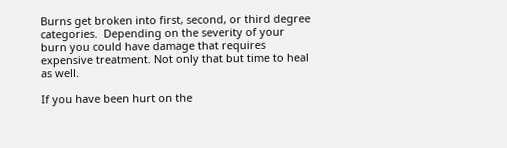Burns get broken into first, second, or third degree categories.  Depending on the severity of your burn you could have damage that requires expensive treatment. Not only that but time to heal as well.

If you have been hurt on the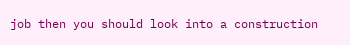job then you should look into a construction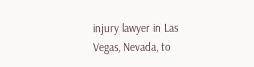injury lawyer in Las Vegas, Nevada, to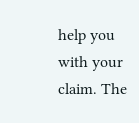help you with your claim. The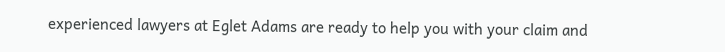experienced lawyers at Eglet Adams are ready to help you with your claim and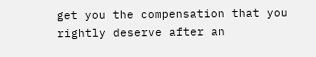get you the compensation that you rightly deserve after an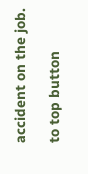accident on the job.

to top button